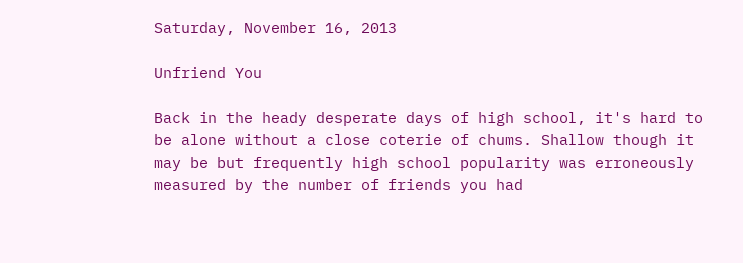Saturday, November 16, 2013

Unfriend You

Back in the heady desperate days of high school, it's hard to be alone without a close coterie of chums. Shallow though it may be but frequently high school popularity was erroneously measured by the number of friends you had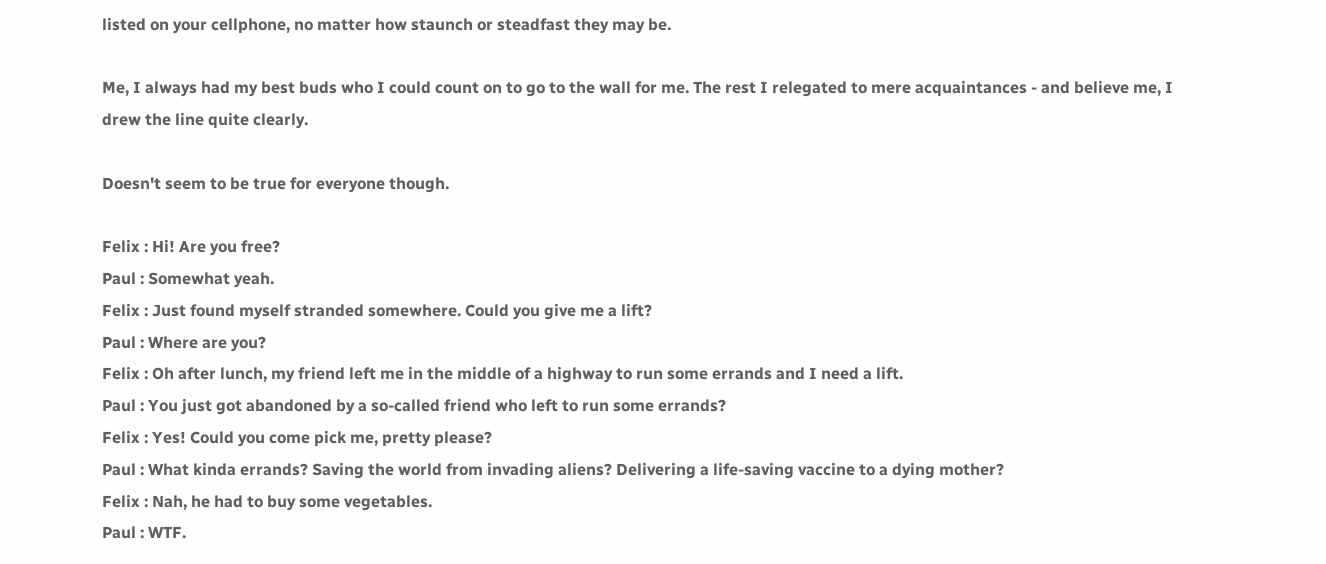listed on your cellphone, no matter how staunch or steadfast they may be.

Me, I always had my best buds who I could count on to go to the wall for me. The rest I relegated to mere acquaintances - and believe me, I drew the line quite clearly.

Doesn't seem to be true for everyone though.

Felix : Hi! Are you free?
Paul : Somewhat yeah.
Felix : Just found myself stranded somewhere. Could you give me a lift?
Paul : Where are you?
Felix : Oh after lunch, my friend left me in the middle of a highway to run some errands and I need a lift.
Paul : You just got abandoned by a so-called friend who left to run some errands?
Felix : Yes! Could you come pick me, pretty please?
Paul : What kinda errands? Saving the world from invading aliens? Delivering a life-saving vaccine to a dying mother?
Felix : Nah, he had to buy some vegetables.
Paul : WTF.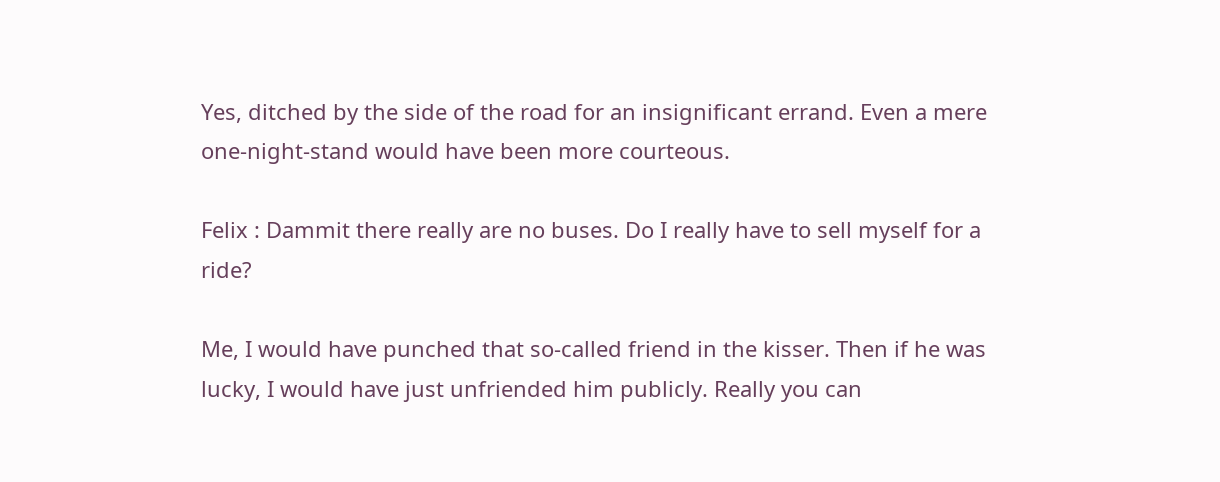Yes, ditched by the side of the road for an insignificant errand. Even a mere one-night-stand would have been more courteous.

Felix : Dammit there really are no buses. Do I really have to sell myself for a ride?

Me, I would have punched that so-called friend in the kisser. Then if he was lucky, I would have just unfriended him publicly. Really you can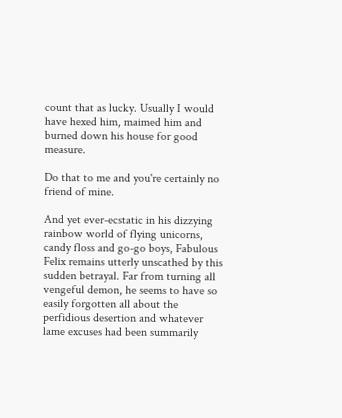count that as lucky. Usually I would have hexed him, maimed him and burned down his house for good measure.

Do that to me and you're certainly no friend of mine.

And yet ever-ecstatic in his dizzying rainbow world of flying unicorns, candy floss and go-go boys, Fabulous Felix remains utterly unscathed by this sudden betrayal. Far from turning all vengeful demon, he seems to have so easily forgotten all about the perfidious desertion and whatever lame excuses had been summarily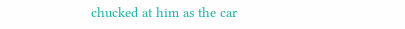chucked at him as the car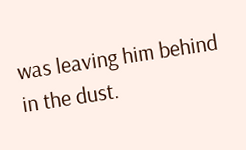was leaving him behind in the dust.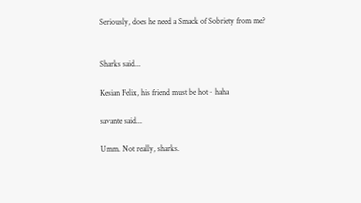Seriously, does he need a Smack of Sobriety from me?


Sharks said...

Kesian Felix, his friend must be hot~ haha

savante said...

Umm. Not really, sharks.